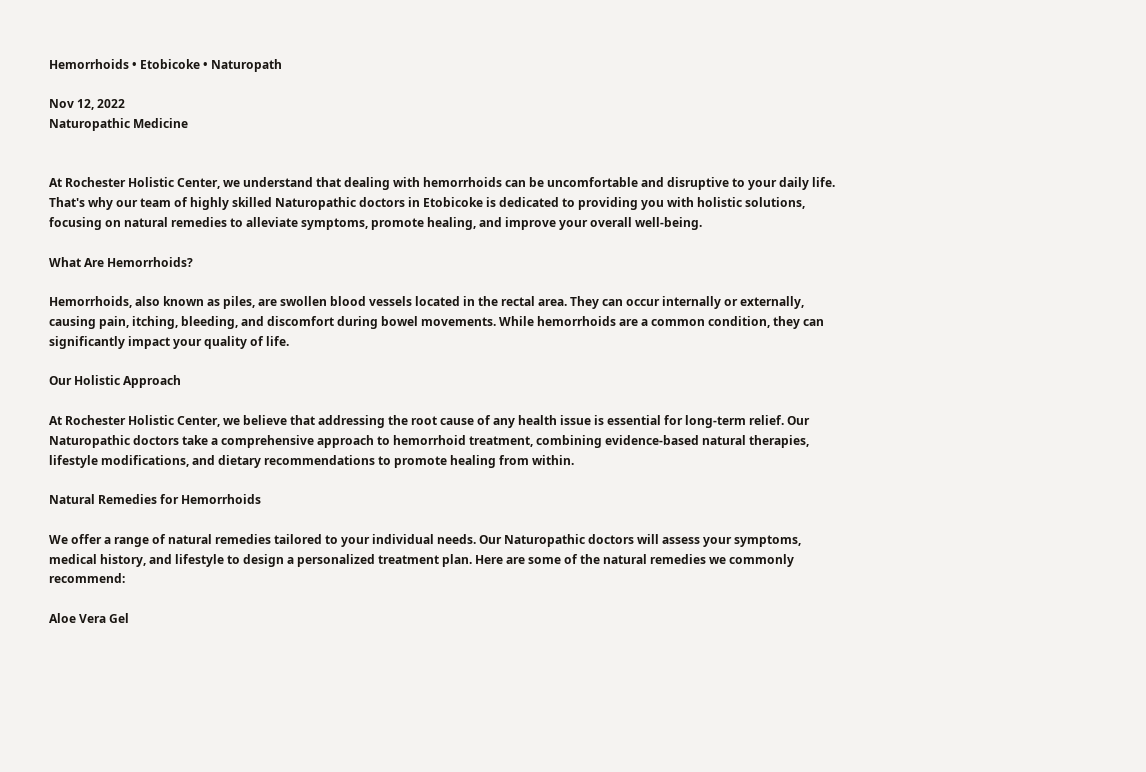Hemorrhoids • Etobicoke • Naturopath

Nov 12, 2022
Naturopathic Medicine


At Rochester Holistic Center, we understand that dealing with hemorrhoids can be uncomfortable and disruptive to your daily life. That's why our team of highly skilled Naturopathic doctors in Etobicoke is dedicated to providing you with holistic solutions, focusing on natural remedies to alleviate symptoms, promote healing, and improve your overall well-being.

What Are Hemorrhoids?

Hemorrhoids, also known as piles, are swollen blood vessels located in the rectal area. They can occur internally or externally, causing pain, itching, bleeding, and discomfort during bowel movements. While hemorrhoids are a common condition, they can significantly impact your quality of life.

Our Holistic Approach

At Rochester Holistic Center, we believe that addressing the root cause of any health issue is essential for long-term relief. Our Naturopathic doctors take a comprehensive approach to hemorrhoid treatment, combining evidence-based natural therapies, lifestyle modifications, and dietary recommendations to promote healing from within.

Natural Remedies for Hemorrhoids

We offer a range of natural remedies tailored to your individual needs. Our Naturopathic doctors will assess your symptoms, medical history, and lifestyle to design a personalized treatment plan. Here are some of the natural remedies we commonly recommend:

Aloe Vera Gel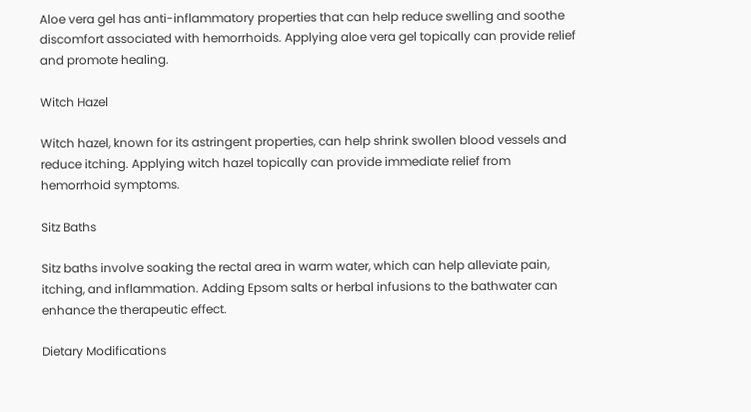Aloe vera gel has anti-inflammatory properties that can help reduce swelling and soothe discomfort associated with hemorrhoids. Applying aloe vera gel topically can provide relief and promote healing.

Witch Hazel

Witch hazel, known for its astringent properties, can help shrink swollen blood vessels and reduce itching. Applying witch hazel topically can provide immediate relief from hemorrhoid symptoms.

Sitz Baths

Sitz baths involve soaking the rectal area in warm water, which can help alleviate pain, itching, and inflammation. Adding Epsom salts or herbal infusions to the bathwater can enhance the therapeutic effect.

Dietary Modifications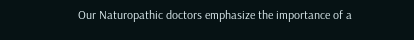Our Naturopathic doctors emphasize the importance of a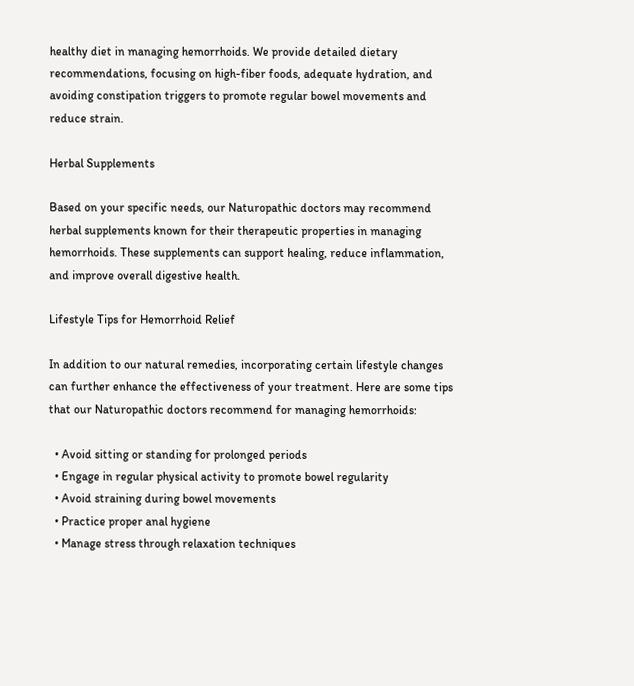healthy diet in managing hemorrhoids. We provide detailed dietary recommendations, focusing on high-fiber foods, adequate hydration, and avoiding constipation triggers to promote regular bowel movements and reduce strain.

Herbal Supplements

Based on your specific needs, our Naturopathic doctors may recommend herbal supplements known for their therapeutic properties in managing hemorrhoids. These supplements can support healing, reduce inflammation, and improve overall digestive health.

Lifestyle Tips for Hemorrhoid Relief

In addition to our natural remedies, incorporating certain lifestyle changes can further enhance the effectiveness of your treatment. Here are some tips that our Naturopathic doctors recommend for managing hemorrhoids:

  • Avoid sitting or standing for prolonged periods
  • Engage in regular physical activity to promote bowel regularity
  • Avoid straining during bowel movements
  • Practice proper anal hygiene
  • Manage stress through relaxation techniques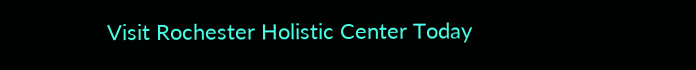Visit Rochester Holistic Center Today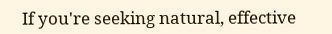If you're seeking natural, effective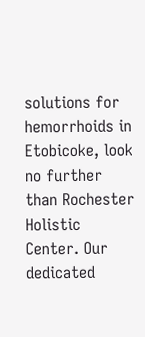solutions for hemorrhoids in Etobicoke, look no further than Rochester Holistic Center. Our dedicated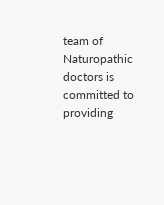team of Naturopathic doctors is committed to providing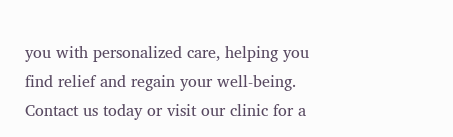you with personalized care, helping you find relief and regain your well-being. Contact us today or visit our clinic for a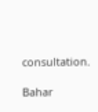consultation.

Bahar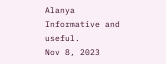Alanya
Informative and useful.
Nov 8, 2023